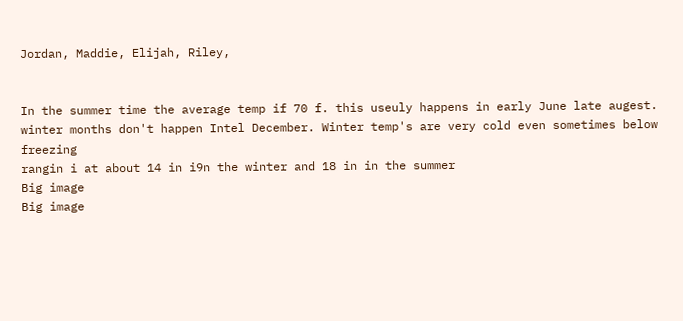Jordan, Maddie, Elijah, Riley,


In the summer time the average temp if 70 f. this useuly happens in early June late augest.
winter months don't happen Intel December. Winter temp's are very cold even sometimes below freezing
rangin i at about 14 in i9n the winter and 18 in in the summer
Big image
Big image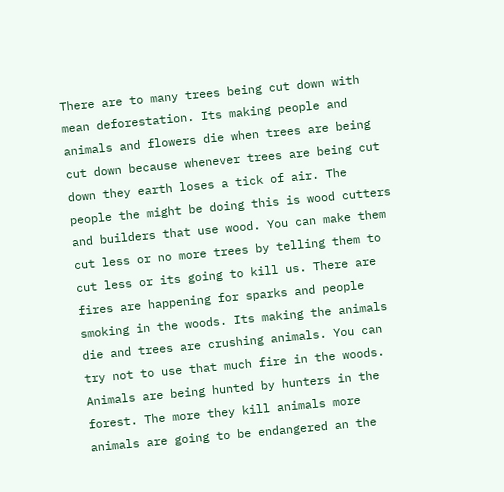There are to many trees being cut down with mean deforestation. Its making people and animals and flowers die when trees are being cut down because whenever trees are being cut down they earth loses a tick of air. The people the might be doing this is wood cutters and builders that use wood. You can make them cut less or no more trees by telling them to cut less or its going to kill us. There are fires are happening for sparks and people smoking in the woods. Its making the animals die and trees are crushing animals. You can try not to use that much fire in the woods. Animals are being hunted by hunters in the forest. The more they kill animals more animals are going to be endangered an the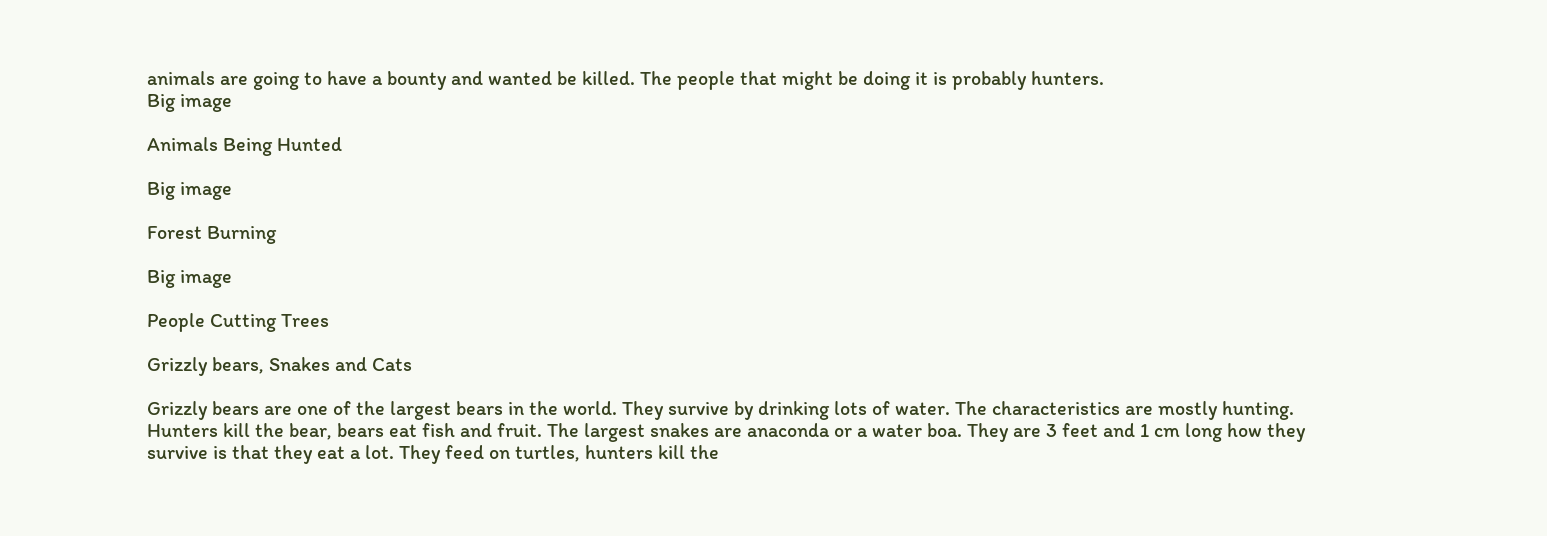animals are going to have a bounty and wanted be killed. The people that might be doing it is probably hunters.
Big image

Animals Being Hunted

Big image

Forest Burning

Big image

People Cutting Trees

Grizzly bears, Snakes and Cats

Grizzly bears are one of the largest bears in the world. They survive by drinking lots of water. The characteristics are mostly hunting. Hunters kill the bear, bears eat fish and fruit. The largest snakes are anaconda or a water boa. They are 3 feet and 1 cm long how they survive is that they eat a lot. They feed on turtles, hunters kill the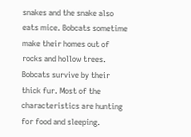snakes and the snake also eats mice. Bobcats sometime make their homes out of rocks and hollow trees. Bobcats survive by their thick fur. Most of the characteristics are hunting for food and sleeping.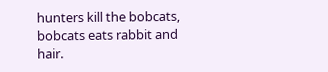hunters kill the bobcats, bobcats eats rabbit and hair.